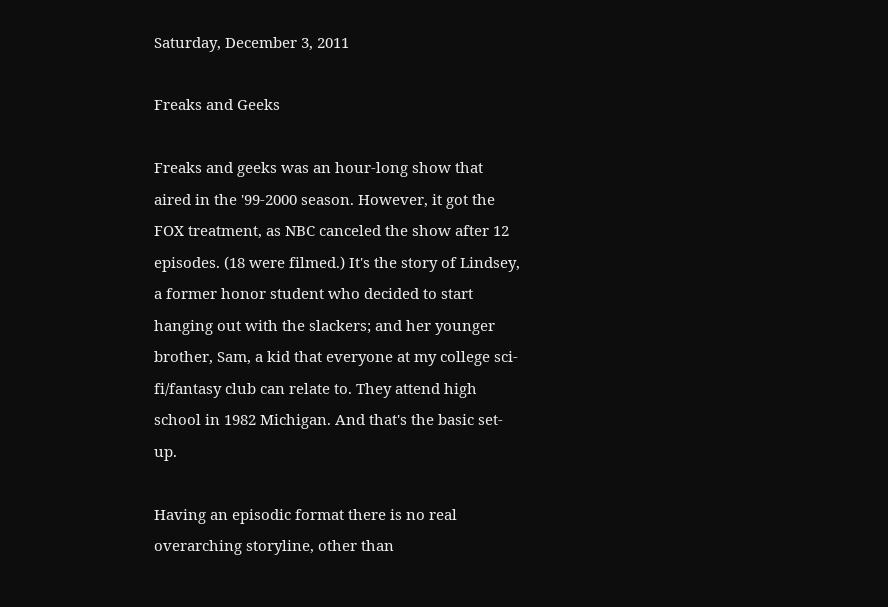Saturday, December 3, 2011

Freaks and Geeks

Freaks and geeks was an hour-long show that aired in the '99-2000 season. However, it got the FOX treatment, as NBC canceled the show after 12 episodes. (18 were filmed.) It's the story of Lindsey, a former honor student who decided to start hanging out with the slackers; and her younger brother, Sam, a kid that everyone at my college sci-fi/fantasy club can relate to. They attend high school in 1982 Michigan. And that's the basic set-up.

Having an episodic format there is no real overarching storyline, other than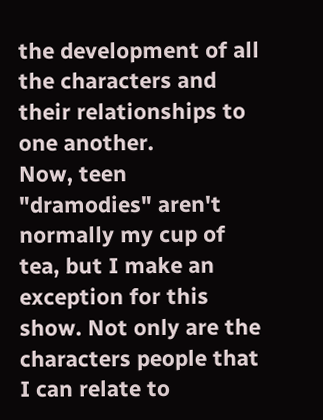the development of all the characters and their relationships to one another.
Now, teen "dramodies" aren't normally my cup of tea, but I make an exception for this show. Not only are the characters people that I can relate to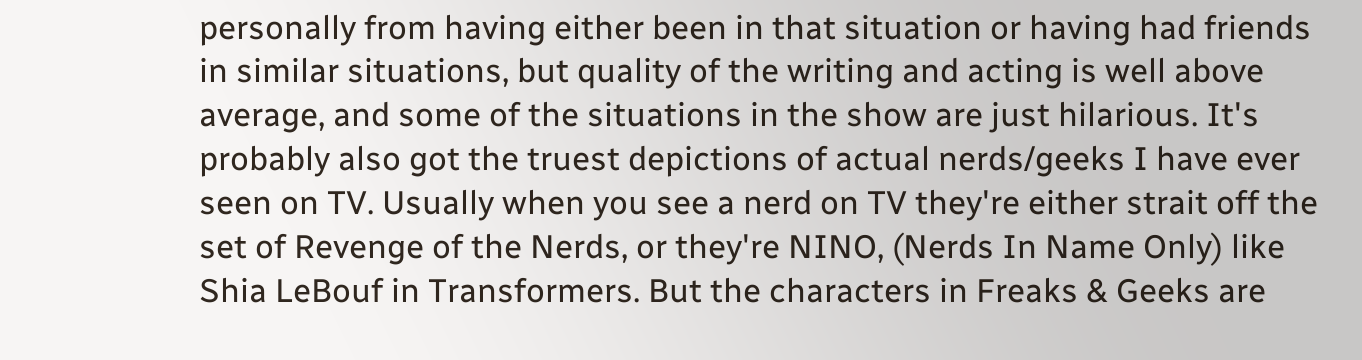personally from having either been in that situation or having had friends in similar situations, but quality of the writing and acting is well above average, and some of the situations in the show are just hilarious. It's probably also got the truest depictions of actual nerds/geeks I have ever seen on TV. Usually when you see a nerd on TV they're either strait off the set of Revenge of the Nerds, or they're NINO, (Nerds In Name Only) like Shia LeBouf in Transformers. But the characters in Freaks & Geeks are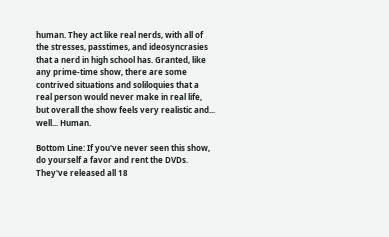human. They act like real nerds, with all of the stresses, passtimes, and ideosyncrasies that a nerd in high school has. Granted, like any prime-time show, there are some contrived situations and soliloquies that a real person would never make in real life, but overall the show feels very realistic and... well... Human.

Bottom Line: If you've never seen this show, do yourself a favor and rent the DVDs. They've released all 18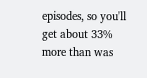episodes, so you'll get about 33% more than was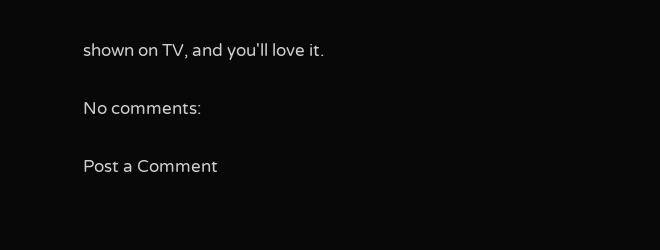shown on TV, and you'll love it.

No comments:

Post a Comment